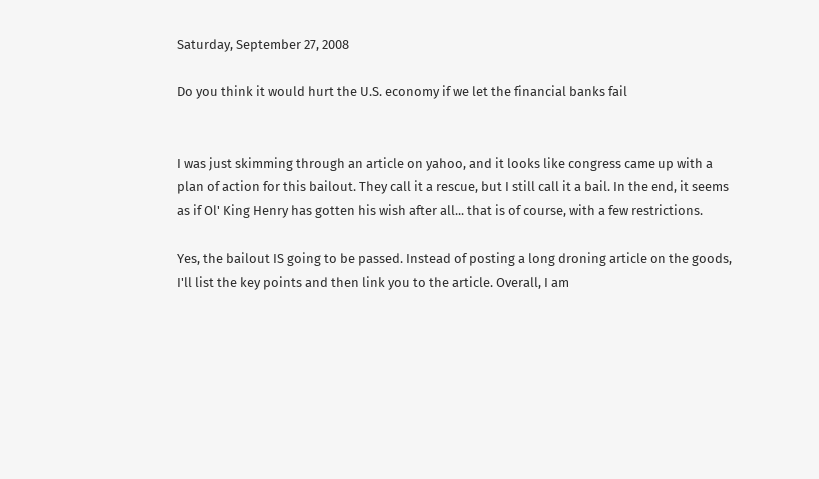Saturday, September 27, 2008

Do you think it would hurt the U.S. economy if we let the financial banks fail


I was just skimming through an article on yahoo, and it looks like congress came up with a plan of action for this bailout. They call it a rescue, but I still call it a bail. In the end, it seems as if Ol' King Henry has gotten his wish after all... that is of course, with a few restrictions.

Yes, the bailout IS going to be passed. Instead of posting a long droning article on the goods, I'll list the key points and then link you to the article. Overall, I am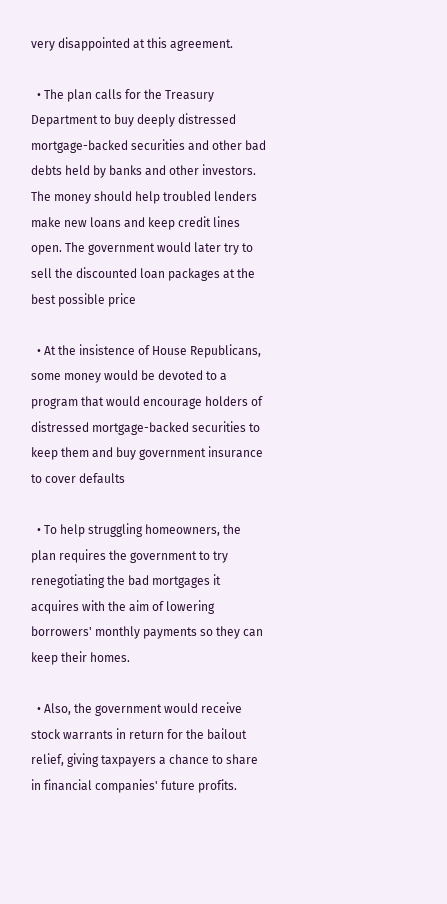very disappointed at this agreement.

  • The plan calls for the Treasury Department to buy deeply distressed mortgage-backed securities and other bad debts held by banks and other investors. The money should help troubled lenders make new loans and keep credit lines open. The government would later try to sell the discounted loan packages at the best possible price

  • At the insistence of House Republicans, some money would be devoted to a program that would encourage holders of distressed mortgage-backed securities to keep them and buy government insurance to cover defaults

  • To help struggling homeowners, the plan requires the government to try renegotiating the bad mortgages it acquires with the aim of lowering borrowers' monthly payments so they can keep their homes.

  • Also, the government would receive stock warrants in return for the bailout relief, giving taxpayers a chance to share in financial companies' future profits.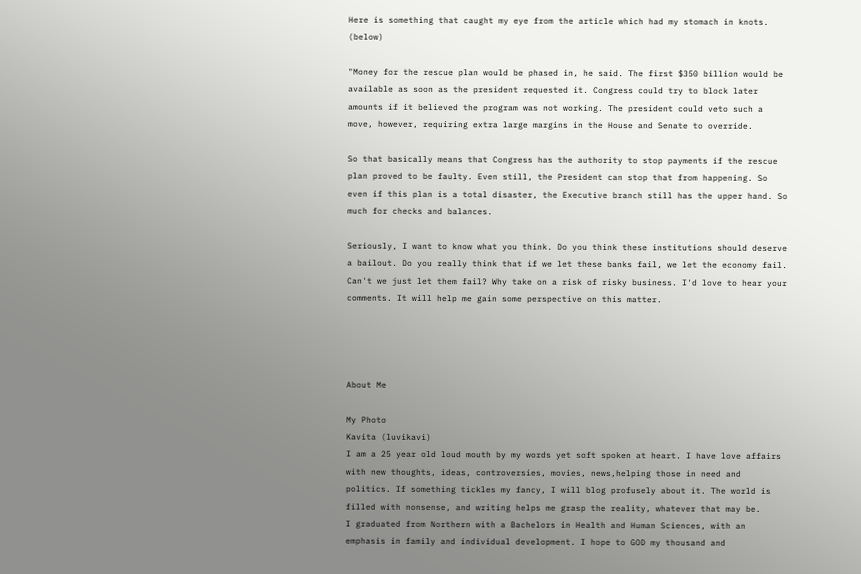Here is something that caught my eye from the article which had my stomach in knots. (below)

"Money for the rescue plan would be phased in, he said. The first $350 billion would be available as soon as the president requested it. Congress could try to block later amounts if it believed the program was not working. The president could veto such a move, however, requiring extra large margins in the House and Senate to override.

So that basically means that Congress has the authority to stop payments if the rescue plan proved to be faulty. Even still, the President can stop that from happening. So even if this plan is a total disaster, the Executive branch still has the upper hand. So much for checks and balances.

Seriously, I want to know what you think. Do you think these institutions should deserve a bailout. Do you really think that if we let these banks fail, we let the economy fail. Can't we just let them fail? Why take on a risk of risky business. I'd love to hear your comments. It will help me gain some perspective on this matter.




About Me

My Photo
Kavita (luvikavi)
I am a 25 year old loud mouth by my words yet soft spoken at heart. I have love affairs with new thoughts, ideas, controversies, movies, news,helping those in need and politics. If something tickles my fancy, I will blog profusely about it. The world is filled with nonsense, and writing helps me grasp the reality, whatever that may be.
I graduated from Northern with a Bachelors in Health and Human Sciences, with an emphasis in family and individual development. I hope to GOD my thousand and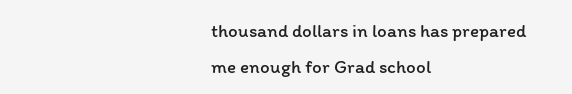thousand dollars in loans has prepared me enough for Grad school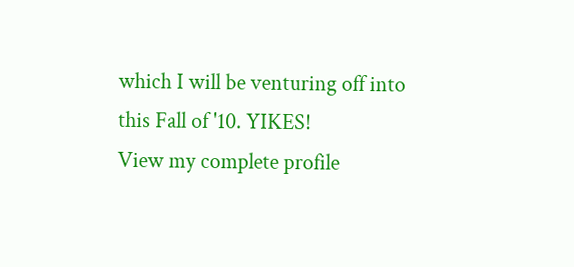which I will be venturing off into this Fall of '10. YIKES!
View my complete profile